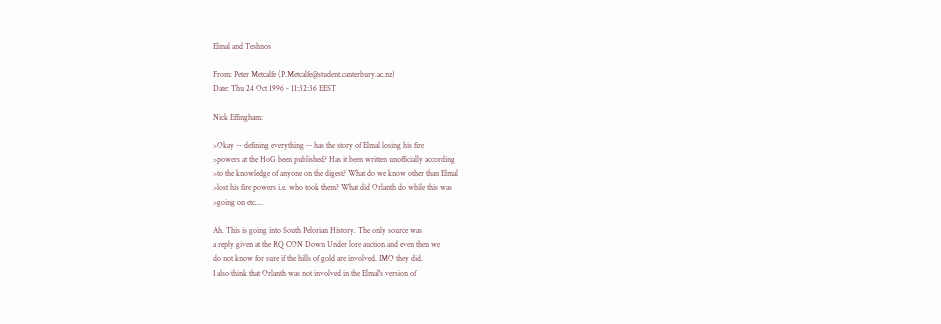Elmal and Teshnos

From: Peter Metcalfe (P.Metcalfe@student.canterbury.ac.nz)
Date: Thu 24 Oct 1996 - 11:32:36 EEST

Nick Effingham:

>Okay -- defining everything -- has the story of Elmal losing his fire
>powers at the HoG been published? Has it been written unofficially according
>to the knowledge of anyone on the digest? What do we know other than Elmal
>lost his fire powers i.e. who took them? What did Orlanth do while this was
>going on etc....

Ah. This is going into South Pelorian History. The only source was
a reply given at the RQ CON Down Under lore auction and even then we
do not know for sure if the hills of gold are involved. IMO they did.
I also think that Orlanth was not involved in the Elmal's version of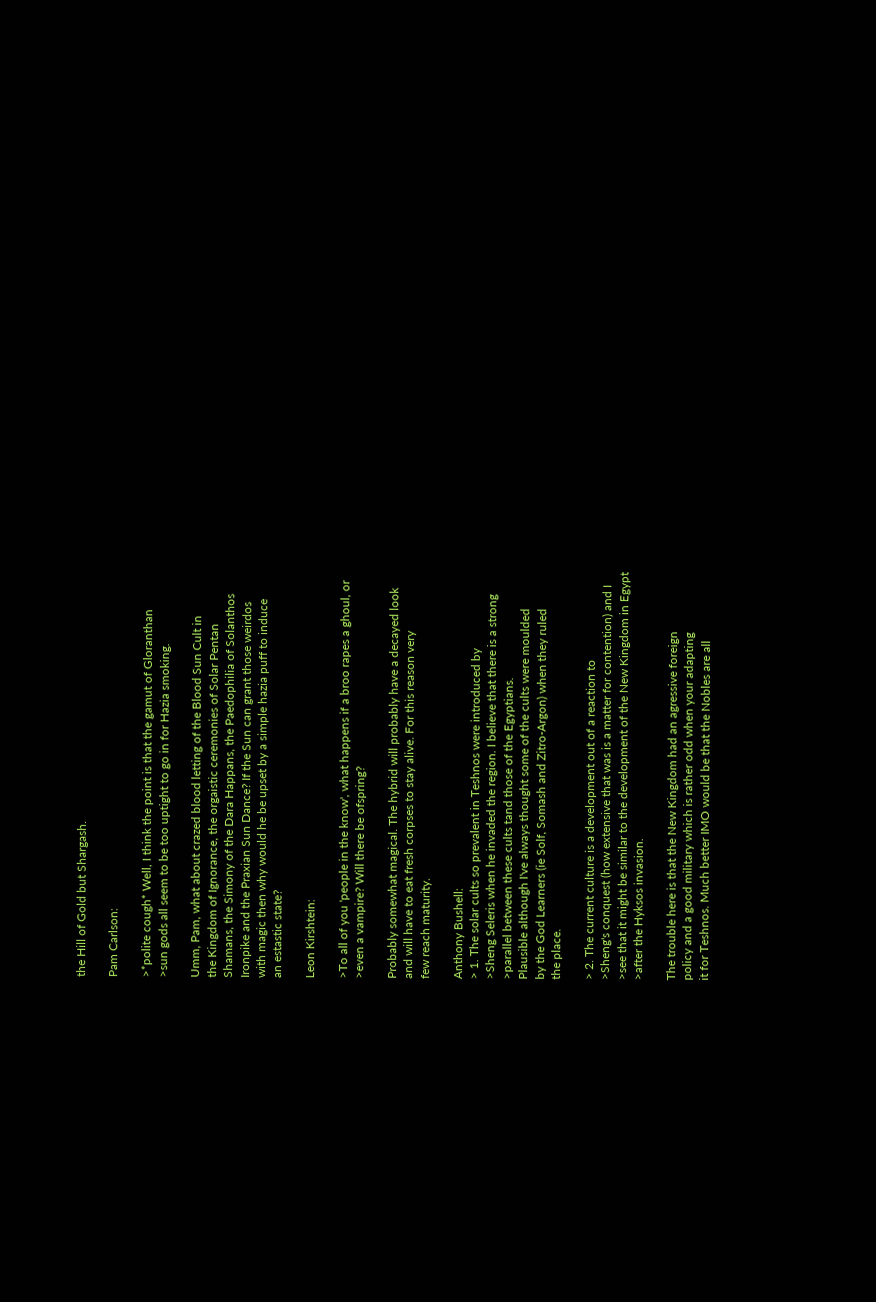the Hill of Gold but Shargash.

Pam Carlson:

>*polite cough* Well, I think the point is that the gamut of Gloranthan
>sun gods all seem to be too uptight to go in for Hazia smoking.

Umm, Pam, what about crazed blood letting of the Blood Sun Cult in
the Kingdom of Ignorance, the orgaistic ceremonies of Solar Pentan
Shamans, the Simony of the Dara Happans, the Paedophilia of Solanthos
Ironpike and the Praxian Sun Dance? If the Sun can grant those weirdos
with magic then why would he be upset by a simple hazia puff to induce
an estastic state?

Leon Kirshtein:

>To all of you 'people in the know', what happens if a broo rapes a ghoul, or
>even a vampire? Will there be ofspring?

Probably somewhat magical. The hybrid will probably have a decayed look
and will have to eat fresh corpses to stay alive. For this reason very
few reach maturity.

Anthony Bushell:
> 1. The solar cults so prevalent in Teshnos were introduced by
>Sheng Seleris when he invaded the region. I believe that there is a strong
>parallel between these cults tand those of the Egyptians.
Plausible although I've always thought some of the cults were moulded
by the God Learners (ie Solf, Somash and Zitro-Argon) when they ruled
the place.

> 2. The current culture is a development out of a reaction to
>Sheng's conquest (how extensive that was is a matter for contention) and I
>see that it might be similar to the development of the New Kingdom in Egypt
>after the Hyksos invasion.

The trouble here is that the New Kingdom had an agressive foreign
policy and a good military which is rather odd when your adapting
it for Teshnos. Much better IMO would be that the Nobles are all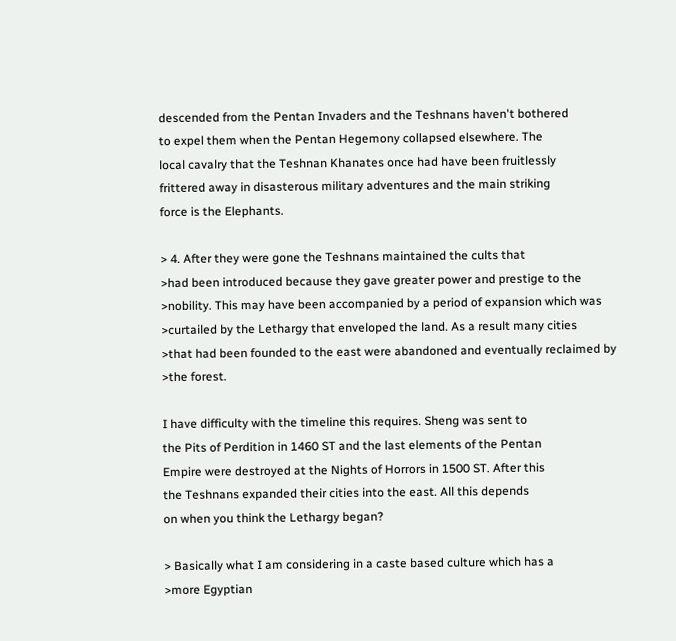descended from the Pentan Invaders and the Teshnans haven't bothered
to expel them when the Pentan Hegemony collapsed elsewhere. The
local cavalry that the Teshnan Khanates once had have been fruitlessly
frittered away in disasterous military adventures and the main striking
force is the Elephants.

> 4. After they were gone the Teshnans maintained the cults that
>had been introduced because they gave greater power and prestige to the
>nobility. This may have been accompanied by a period of expansion which was
>curtailed by the Lethargy that enveloped the land. As a result many cities
>that had been founded to the east were abandoned and eventually reclaimed by
>the forest.

I have difficulty with the timeline this requires. Sheng was sent to
the Pits of Perdition in 1460 ST and the last elements of the Pentan
Empire were destroyed at the Nights of Horrors in 1500 ST. After this
the Teshnans expanded their cities into the east. All this depends
on when you think the Lethargy began?

> Basically what I am considering in a caste based culture which has a
>more Egyptian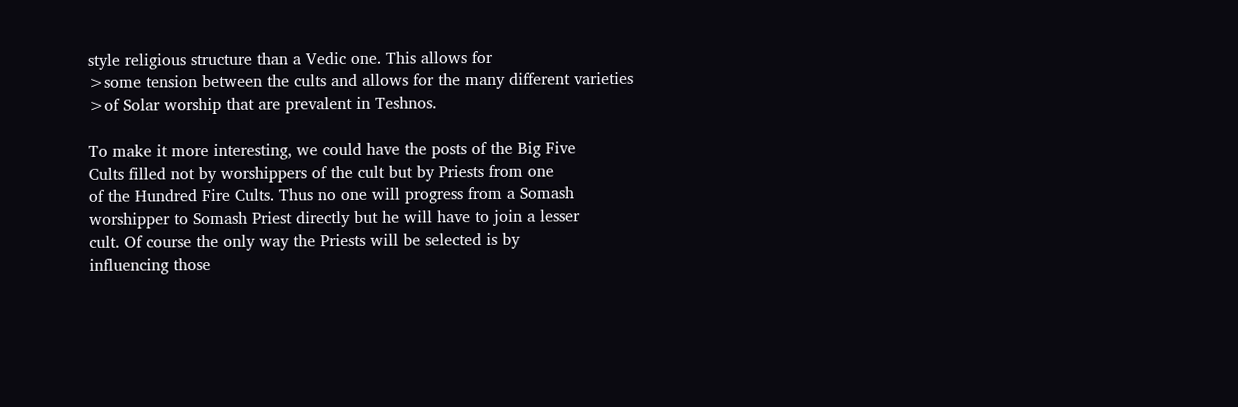style religious structure than a Vedic one. This allows for
>some tension between the cults and allows for the many different varieties
>of Solar worship that are prevalent in Teshnos.

To make it more interesting, we could have the posts of the Big Five
Cults filled not by worshippers of the cult but by Priests from one
of the Hundred Fire Cults. Thus no one will progress from a Somash
worshipper to Somash Priest directly but he will have to join a lesser
cult. Of course the only way the Priests will be selected is by
influencing those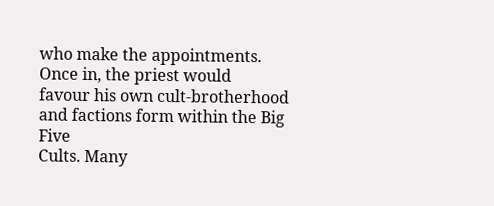who make the appointments. Once in, the priest would
favour his own cult-brotherhood and factions form within the Big Five
Cults. Many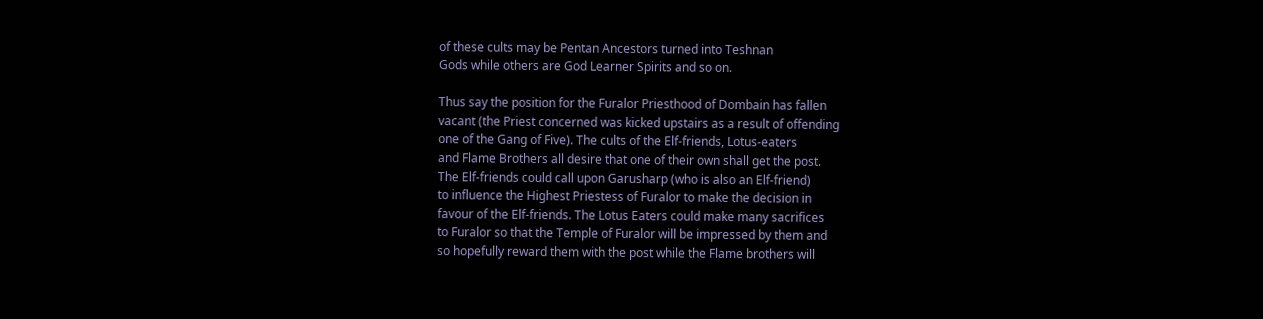of these cults may be Pentan Ancestors turned into Teshnan
Gods while others are God Learner Spirits and so on.

Thus say the position for the Furalor Priesthood of Dombain has fallen
vacant (the Priest concerned was kicked upstairs as a result of offending
one of the Gang of Five). The cults of the Elf-friends, Lotus-eaters
and Flame Brothers all desire that one of their own shall get the post.
The Elf-friends could call upon Garusharp (who is also an Elf-friend)
to influence the Highest Priestess of Furalor to make the decision in
favour of the Elf-friends. The Lotus Eaters could make many sacrifices
to Furalor so that the Temple of Furalor will be impressed by them and
so hopefully reward them with the post while the Flame brothers will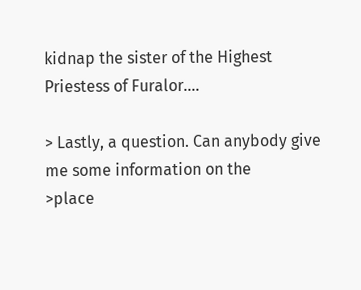kidnap the sister of the Highest Priestess of Furalor....

> Lastly, a question. Can anybody give me some information on the
>place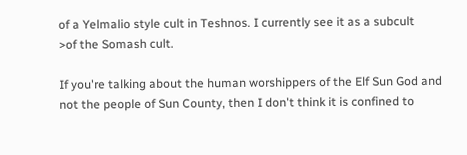of a Yelmalio style cult in Teshnos. I currently see it as a subcult
>of the Somash cult.

If you're talking about the human worshippers of the Elf Sun God and
not the people of Sun County, then I don't think it is confined to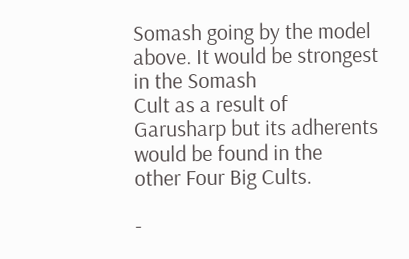Somash going by the model above. It would be strongest in the Somash
Cult as a result of Garusharp but its adherents would be found in the
other Four Big Cults.

-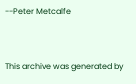--Peter Metcalfe


This archive was generated by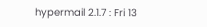hypermail 2.1.7 : Fri 13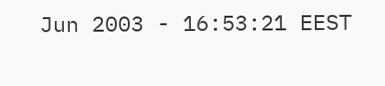Jun 2003 - 16:53:21 EEST